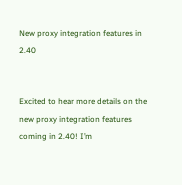New proxy integration features in 2.40


Excited to hear more details on the new proxy integration features coming in 2.40! I’m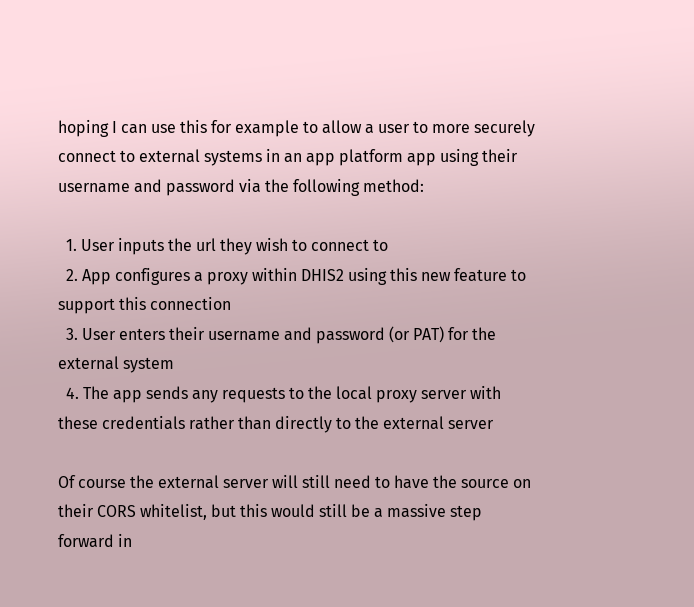hoping I can use this for example to allow a user to more securely connect to external systems in an app platform app using their username and password via the following method:

  1. User inputs the url they wish to connect to
  2. App configures a proxy within DHIS2 using this new feature to support this connection
  3. User enters their username and password (or PAT) for the external system
  4. The app sends any requests to the local proxy server with these credentials rather than directly to the external server

Of course the external server will still need to have the source on their CORS whitelist, but this would still be a massive step forward in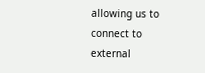allowing us to connect to external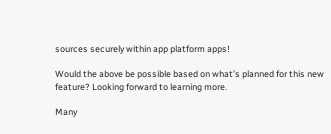sources securely within app platform apps!

Would the above be possible based on what’s planned for this new feature? Looking forward to learning more.

Many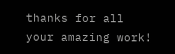thanks for all your amazing work!